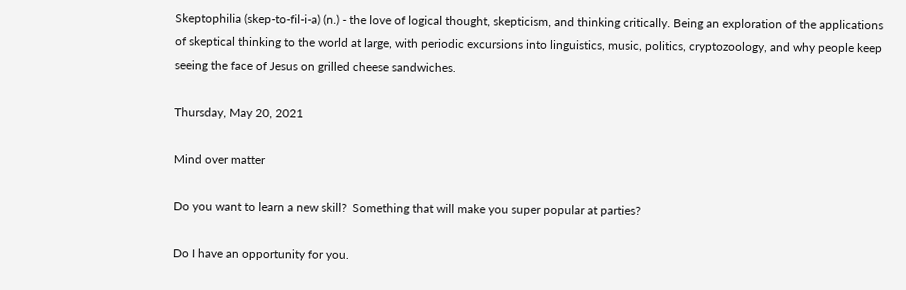Skeptophilia (skep-to-fil-i-a) (n.) - the love of logical thought, skepticism, and thinking critically. Being an exploration of the applications of skeptical thinking to the world at large, with periodic excursions into linguistics, music, politics, cryptozoology, and why people keep seeing the face of Jesus on grilled cheese sandwiches.

Thursday, May 20, 2021

Mind over matter

Do you want to learn a new skill?  Something that will make you super popular at parties?

Do I have an opportunity for you.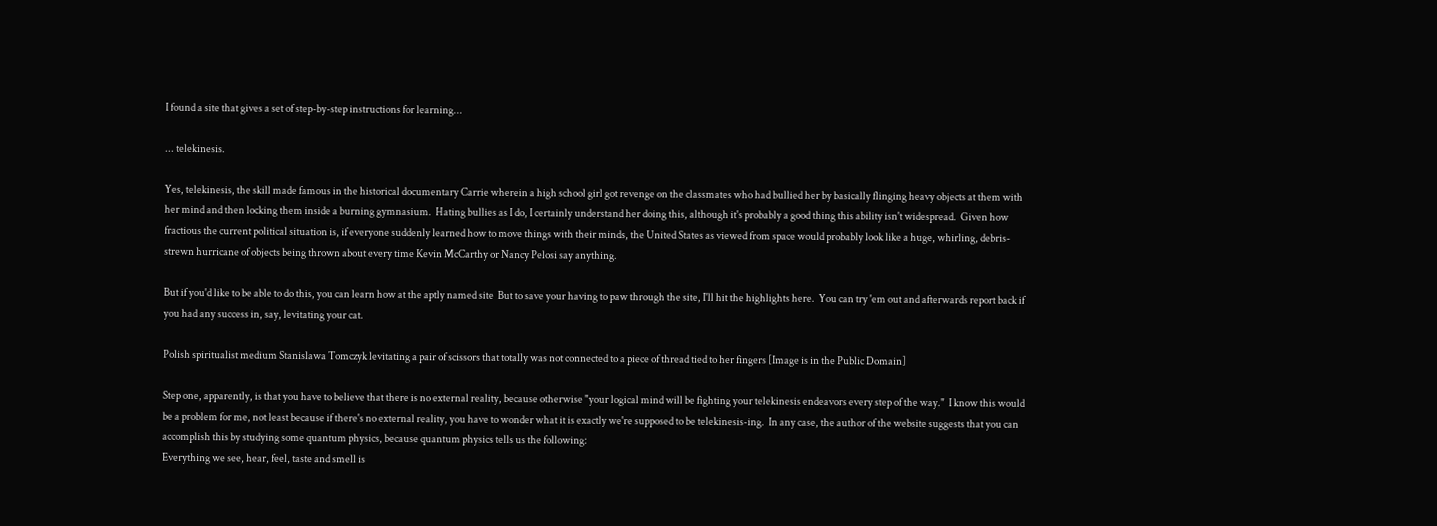I found a site that gives a set of step-by-step instructions for learning...

... telekinesis.

Yes, telekinesis, the skill made famous in the historical documentary Carrie wherein a high school girl got revenge on the classmates who had bullied her by basically flinging heavy objects at them with her mind and then locking them inside a burning gymnasium.  Hating bullies as I do, I certainly understand her doing this, although it's probably a good thing this ability isn't widespread.  Given how fractious the current political situation is, if everyone suddenly learned how to move things with their minds, the United States as viewed from space would probably look like a huge, whirling, debris-strewn hurricane of objects being thrown about every time Kevin McCarthy or Nancy Pelosi say anything.

But if you'd like to be able to do this, you can learn how at the aptly named site  But to save your having to paw through the site, I'll hit the highlights here.  You can try 'em out and afterwards report back if you had any success in, say, levitating your cat.

Polish spiritualist medium Stanislawa Tomczyk levitating a pair of scissors that totally was not connected to a piece of thread tied to her fingers [Image is in the Public Domain]

Step one, apparently, is that you have to believe that there is no external reality, because otherwise "your logical mind will be fighting your telekinesis endeavors every step of the way."  I know this would be a problem for me, not least because if there's no external reality, you have to wonder what it is exactly we're supposed to be telekinesis-ing.  In any case, the author of the website suggests that you can accomplish this by studying some quantum physics, because quantum physics tells us the following:
Everything we see, hear, feel, taste and smell is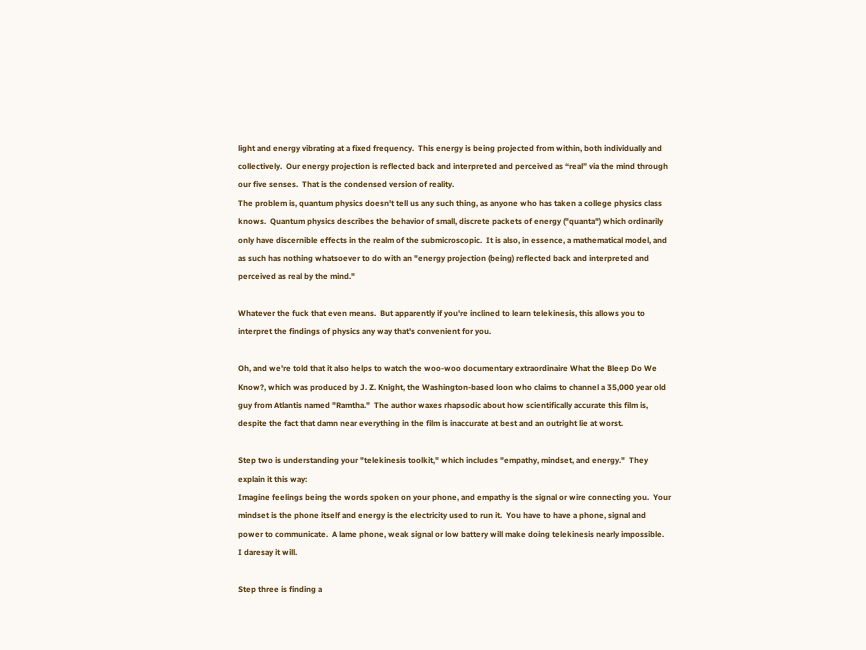light and energy vibrating at a fixed frequency.  This energy is being projected from within, both individually and collectively.  Our energy projection is reflected back and interpreted and perceived as “real” via the mind through our five senses.  That is the condensed version of reality.
The problem is, quantum physics doesn't tell us any such thing, as anyone who has taken a college physics class knows.  Quantum physics describes the behavior of small, discrete packets of energy ("quanta") which ordinarily only have discernible effects in the realm of the submicroscopic.  It is also, in essence, a mathematical model, and as such has nothing whatsoever to do with an "energy projection (being) reflected back and interpreted and perceived as real by the mind."

Whatever the fuck that even means.  But apparently if you're inclined to learn telekinesis, this allows you to interpret the findings of physics any way that's convenient for you.

Oh, and we're told that it also helps to watch the woo-woo documentary extraordinaire What the Bleep Do We Know?, which was produced by J. Z. Knight, the Washington-based loon who claims to channel a 35,000 year old guy from Atlantis named "Ramtha."  The author waxes rhapsodic about how scientifically accurate this film is, despite the fact that damn near everything in the film is inaccurate at best and an outright lie at worst.

Step two is understanding your "telekinesis toolkit," which includes "empathy, mindset, and energy."  They explain it this way:
Imagine feelings being the words spoken on your phone, and empathy is the signal or wire connecting you.  Your mindset is the phone itself and energy is the electricity used to run it.  You have to have a phone, signal and power to communicate.  A lame phone, weak signal or low battery will make doing telekinesis nearly impossible.
I daresay it will.

Step three is finding a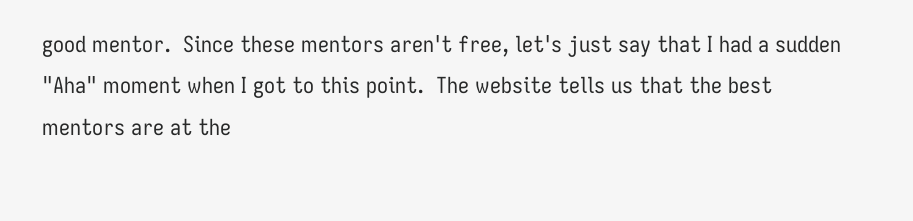good mentor.  Since these mentors aren't free, let's just say that I had a sudden "Aha" moment when I got to this point.  The website tells us that the best mentors are at the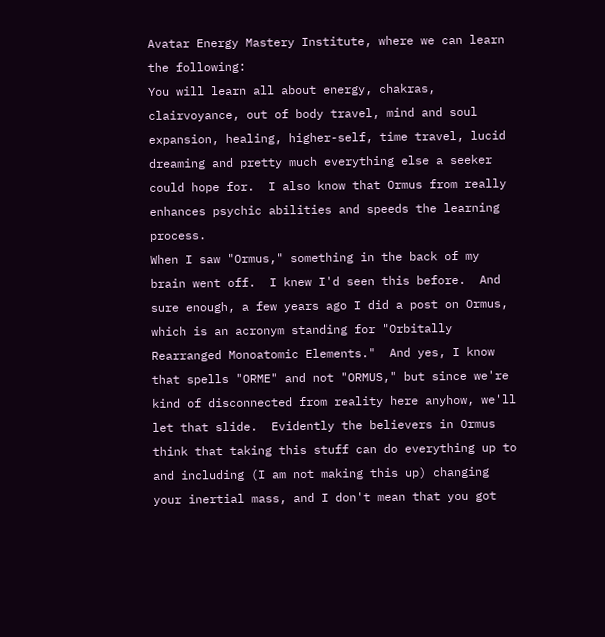Avatar Energy Mastery Institute, where we can learn the following:
You will learn all about energy, chakras, clairvoyance, out of body travel, mind and soul expansion, healing, higher-self, time travel, lucid dreaming and pretty much everything else a seeker could hope for.  I also know that Ormus from really enhances psychic abilities and speeds the learning process.
When I saw "Ormus," something in the back of my brain went off.  I knew I'd seen this before.  And sure enough, a few years ago I did a post on Ormus, which is an acronym standing for "Orbitally Rearranged Monoatomic Elements."  And yes, I know that spells "ORME" and not "ORMUS," but since we're kind of disconnected from reality here anyhow, we'll let that slide.  Evidently the believers in Ormus think that taking this stuff can do everything up to and including (I am not making this up) changing your inertial mass, and I don't mean that you got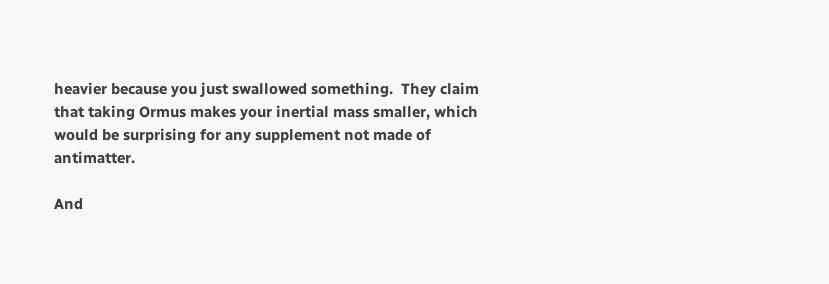heavier because you just swallowed something.  They claim that taking Ormus makes your inertial mass smaller, which would be surprising for any supplement not made of antimatter.

And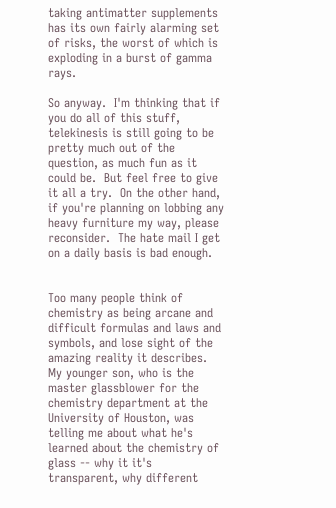taking antimatter supplements has its own fairly alarming set of risks, the worst of which is exploding in a burst of gamma rays.

So anyway.  I'm thinking that if you do all of this stuff, telekinesis is still going to be pretty much out of the question, as much fun as it could be.  But feel free to give it all a try.  On the other hand, if you're planning on lobbing any heavy furniture my way, please reconsider.  The hate mail I get on a daily basis is bad enough.


Too many people think of chemistry as being arcane and difficult formulas and laws and symbols, and lose sight of the amazing reality it describes.  My younger son, who is the master glassblower for the chemistry department at the University of Houston, was telling me about what he's learned about the chemistry of glass -- why it it's transparent, why different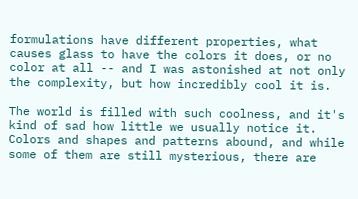formulations have different properties, what causes glass to have the colors it does, or no color at all -- and I was astonished at not only the complexity, but how incredibly cool it is.

The world is filled with such coolness, and it's kind of sad how little we usually notice it.  Colors and shapes and patterns abound, and while some of them are still mysterious, there are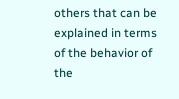others that can be explained in terms of the behavior of the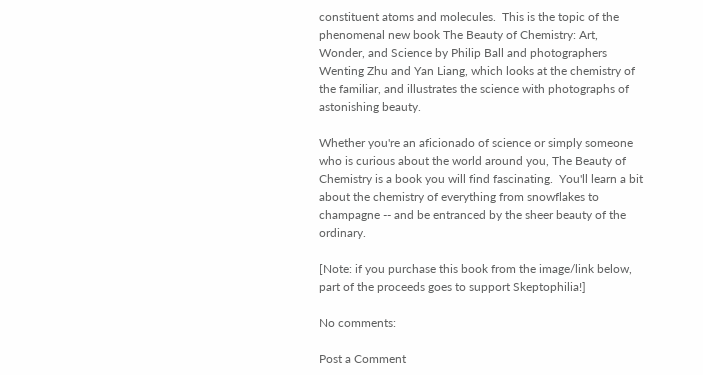constituent atoms and molecules.  This is the topic of the phenomenal new book The Beauty of Chemistry: Art, Wonder, and Science by Philip Ball and photographers Wenting Zhu and Yan Liang, which looks at the chemistry of the familiar, and illustrates the science with photographs of astonishing beauty.

Whether you're an aficionado of science or simply someone who is curious about the world around you, The Beauty of Chemistry is a book you will find fascinating.  You'll learn a bit about the chemistry of everything from snowflakes to champagne -- and be entranced by the sheer beauty of the ordinary.

[Note: if you purchase this book from the image/link below, part of the proceeds goes to support Skeptophilia!]

No comments:

Post a Comment